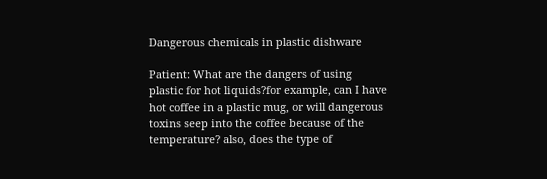Dangerous chemicals in plastic dishware

Patient: What are the dangers of using plastic for hot liquids?for example, can I have hot coffee in a plastic mug, or will dangerous toxins seep into the coffee because of the temperature? also, does the type of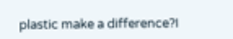plastic make a difference?I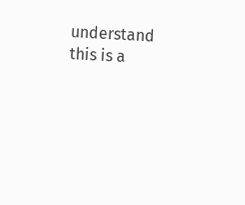understand this is a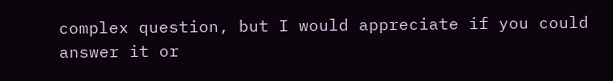complex question, but I would appreciate if you could answer it or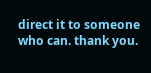direct it to someone who can. thank you.